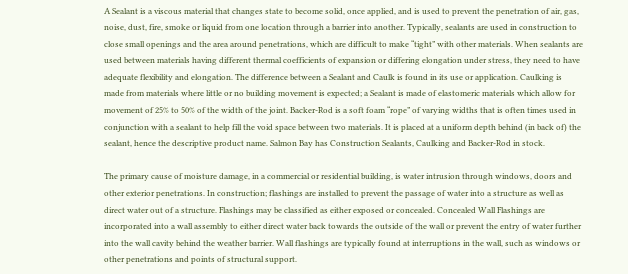A Sealant is a viscous material that changes state to become solid, once applied, and is used to prevent the penetration of air, gas, noise, dust, fire, smoke or liquid from one location through a barrier into another. Typically, sealants are used in construction to close small openings and the area around penetrations, which are difficult to make “tight” with other materials. When sealants are used between materials having different thermal coefficients of expansion or differing elongation under stress, they need to have adequate flexibility and elongation. The difference between a Sealant and Caulk is found in its use or application. Caulking is made from materials where little or no building movement is expected; a Sealant is made of elastomeric materials which allow for movement of 25% to 50% of the width of the joint. Backer-Rod is a soft foam “rope” of varying widths that is often times used in conjunction with a sealant to help fill the void space between two materials. It is placed at a uniform depth behind (in back of) the sealant, hence the descriptive product name. Salmon Bay has Construction Sealants, Caulking and Backer-Rod in stock.

The primary cause of moisture damage, in a commercial or residential building, is water intrusion through windows, doors and other exterior penetrations. In construction; flashings are installed to prevent the passage of water into a structure as well as direct water out of a structure. Flashings may be classified as either exposed or concealed. Concealed Wall Flashings are incorporated into a wall assembly to either direct water back towards the outside of the wall or prevent the entry of water further into the wall cavity behind the weather barrier. Wall flashings are typically found at interruptions in the wall, such as windows or other penetrations and points of structural support.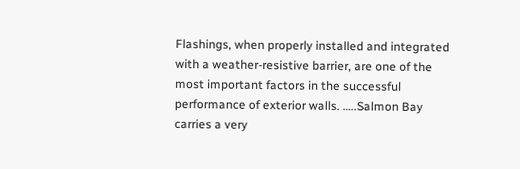Flashings, when properly installed and integrated with a weather-resistive barrier, are one of the most important factors in the successful performance of exterior walls. …..Salmon Bay carries a very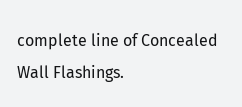complete line of Concealed Wall Flashings.